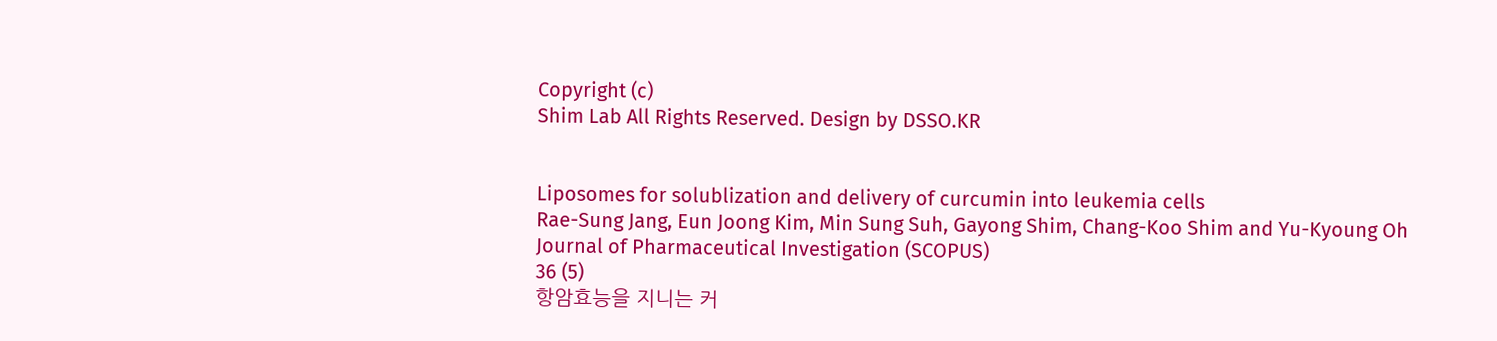Copyright (c)
Shim Lab All Rights Reserved. Design by DSSO.KR


Liposomes for solublization and delivery of curcumin into leukemia cells
Rae-Sung Jang, Eun Joong Kim, Min Sung Suh, Gayong Shim, Chang-Koo Shim and Yu-Kyoung Oh
Journal of Pharmaceutical Investigation (SCOPUS)
36 (5)
항암효능을 지니는 커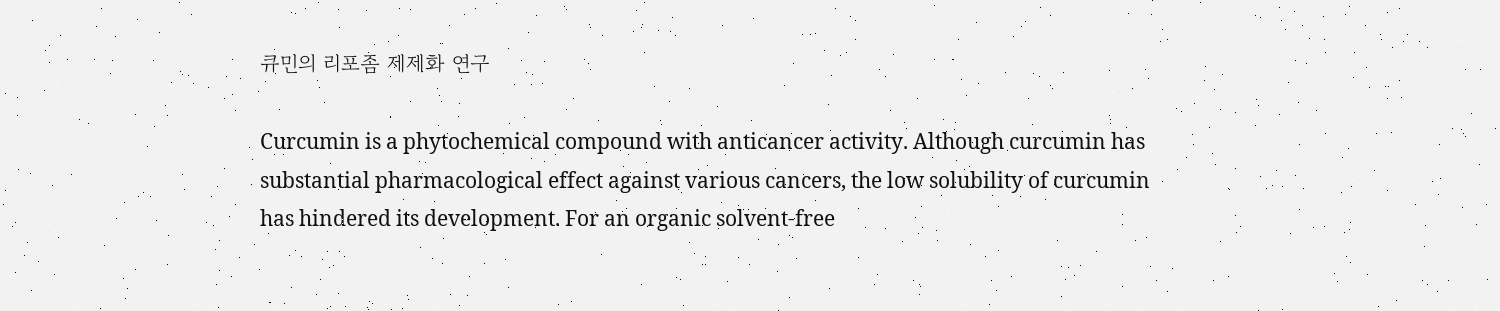큐민의 리포좀 제제화 연구

Curcumin is a phytochemical compound with anticancer activity. Although curcumin has substantial pharmacological effect against various cancers, the low solubility of curcumin has hindered its development. For an organic solvent-free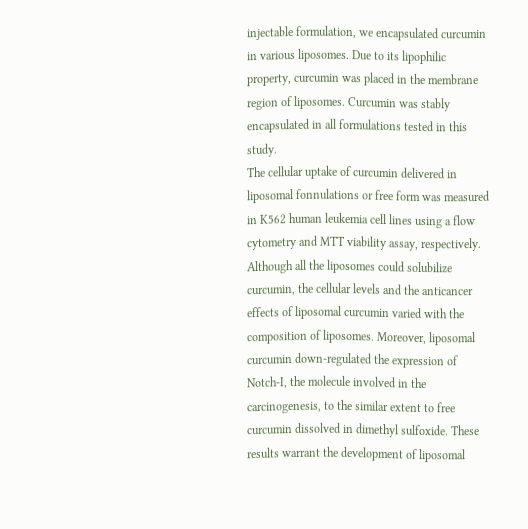injectable formulation, we encapsulated curcumin in various liposomes. Due to its lipophilic property, curcumin was placed in the membrane region of liposomes. Curcumin was stably encapsulated in all formulations tested in this study.
The cellular uptake of curcumin delivered in liposomal fonnulations or free form was measured in K562 human leukemia cell lines using a flow cytometry and MTT viability assay, respectively. Although all the liposomes could solubilize curcumin, the cellular levels and the anticancer effects of liposomal curcumin varied with the composition of liposomes. Moreover, liposomal curcumin down-regulated the expression of Notch-I, the molecule involved in the carcinogenesis, to the similar extent to free curcumin dissolved in dimethyl sulfoxide. These results warrant the development of liposomal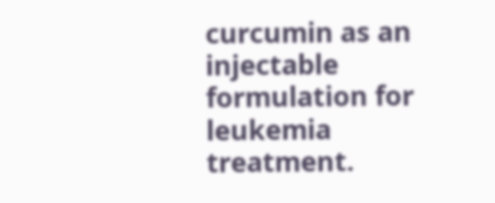curcumin as an injectable formulation for leukemia treatment.